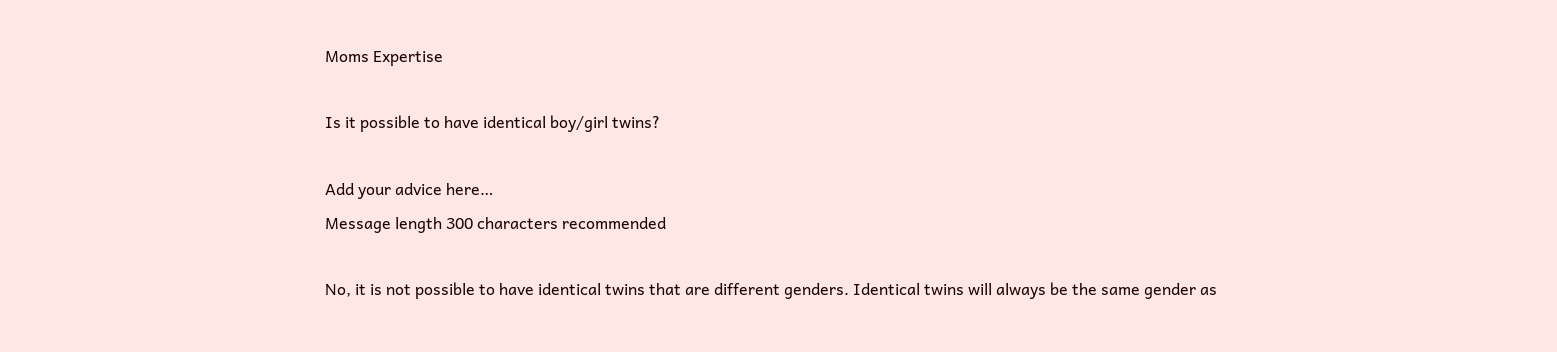Moms Expertise

Is it possible to have identical boy/girl twins?

Add your advice here…
Message length 300 characters recommended

No, it is not possible to have identical twins that are different genders. Identical twins will always be the same gender as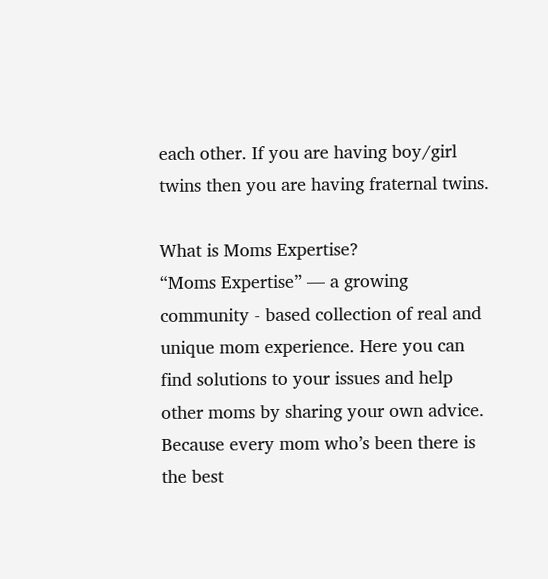each other. If you are having boy/girl twins then you are having fraternal twins.

What is Moms Expertise?
“Moms Expertise” — a growing community - based collection of real and unique mom experience. Here you can find solutions to your issues and help other moms by sharing your own advice. Because every mom who’s been there is the best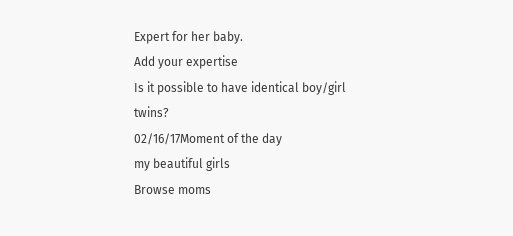Expert for her baby.
Add your expertise
Is it possible to have identical boy/girl twins?
02/16/17Moment of the day
my beautiful girls
Browse moms